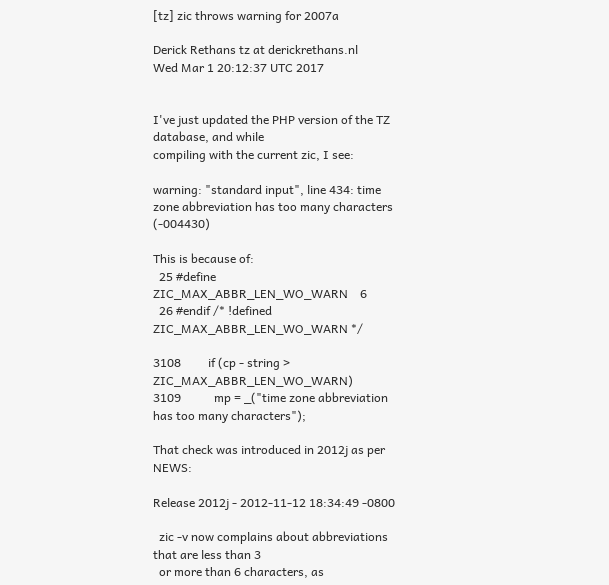[tz] zic throws warning for 2007a

Derick Rethans tz at derickrethans.nl
Wed Mar 1 20:12:37 UTC 2017


I've just updated the PHP version of the TZ database, and while
compiling with the current zic, I see:

warning: "standard input", line 434: time zone abbreviation has too many characters (-004430)

This is because of:
  25 #define ZIC_MAX_ABBR_LEN_WO_WARN    6
  26 #endif /* !defined ZIC_MAX_ABBR_LEN_WO_WARN */

3108         if (cp - string > ZIC_MAX_ABBR_LEN_WO_WARN)
3109           mp = _("time zone abbreviation has too many characters");

That check was introduced in 2012j as per NEWS:

Release 2012j - 2012-11-12 18:34:49 -0800

  zic -v now complains about abbreviations that are less than 3
  or more than 6 characters, as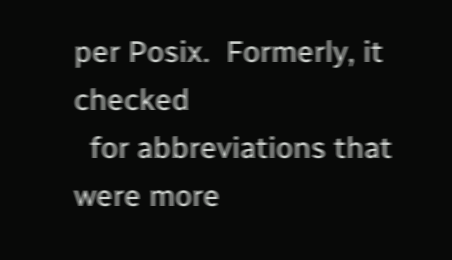per Posix.  Formerly, it checked
  for abbreviations that were more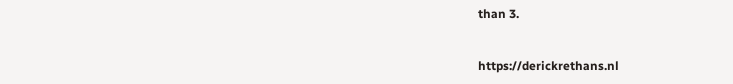than 3.


https://derickrethans.nl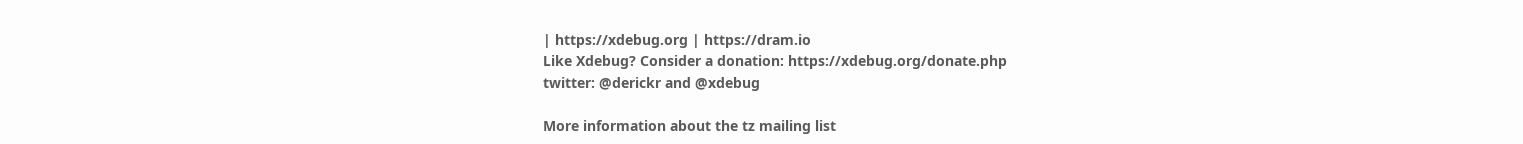| https://xdebug.org | https://dram.io
Like Xdebug? Consider a donation: https://xdebug.org/donate.php
twitter: @derickr and @xdebug

More information about the tz mailing list